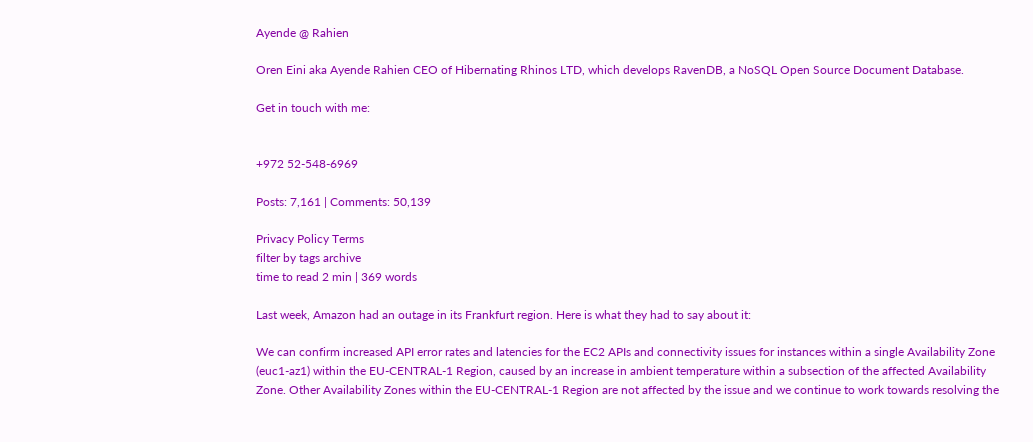Ayende @ Rahien

Oren Eini aka Ayende Rahien CEO of Hibernating Rhinos LTD, which develops RavenDB, a NoSQL Open Source Document Database.

Get in touch with me:


+972 52-548-6969

Posts: 7,161 | Comments: 50,139

Privacy Policy Terms
filter by tags archive
time to read 2 min | 369 words

Last week, Amazon had an outage in its Frankfurt region. Here is what they had to say about it:

We can confirm increased API error rates and latencies for the EC2 APIs and connectivity issues for instances within a single Availability Zone (euc1-az1) within the EU-CENTRAL-1 Region, caused by an increase in ambient temperature within a subsection of the affected Availability Zone. Other Availability Zones within the EU-CENTRAL-1 Region are not affected by the issue and we continue to work towards resolving the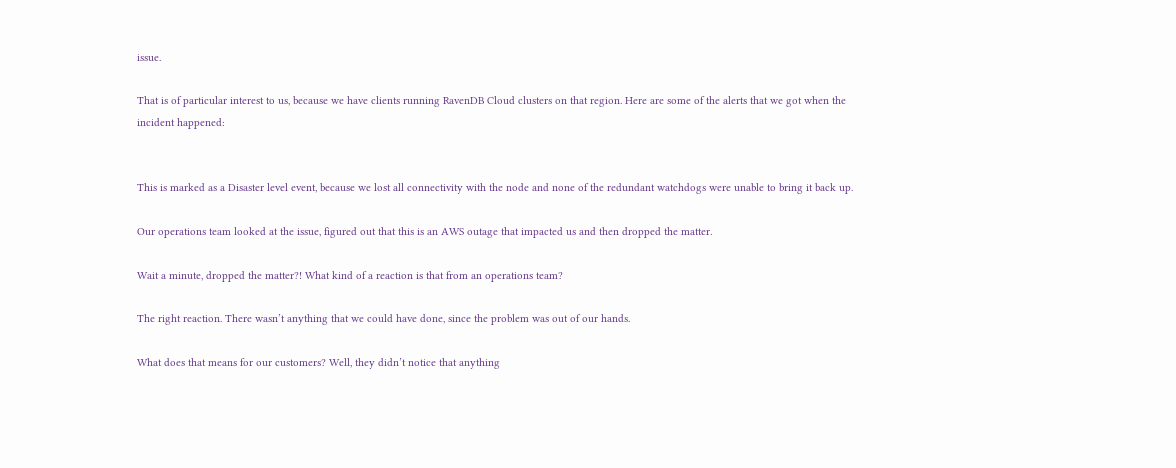issue.

That is of particular interest to us, because we have clients running RavenDB Cloud clusters on that region. Here are some of the alerts that we got when the incident happened:


This is marked as a Disaster level event, because we lost all connectivity with the node and none of the redundant watchdogs were unable to bring it back up.

Our operations team looked at the issue, figured out that this is an AWS outage that impacted us and then dropped the matter.

Wait a minute, dropped the matter?! What kind of a reaction is that from an operations team?

The right reaction. There wasn’t anything that we could have done, since the problem was out of our hands.

What does that means for our customers? Well, they didn’t notice that anything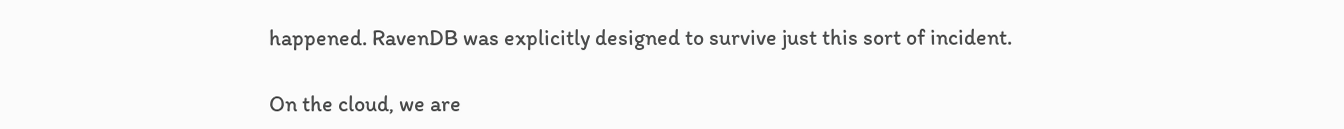happened. RavenDB was explicitly designed to survive just this sort of incident.

On the cloud, we are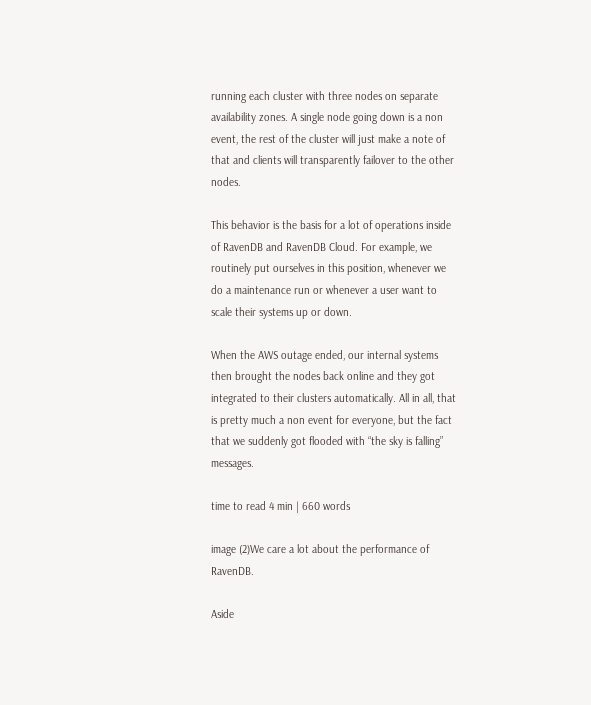running each cluster with three nodes on separate availability zones. A single node going down is a non event, the rest of the cluster will just make a note of that and clients will transparently failover to the other nodes.

This behavior is the basis for a lot of operations inside of RavenDB and RavenDB Cloud. For example, we routinely put ourselves in this position, whenever we do a maintenance run or whenever a user want to scale their systems up or down.

When the AWS outage ended, our internal systems then brought the nodes back online and they got integrated to their clusters automatically. All in all, that is pretty much a non event for everyone, but the fact that we suddenly got flooded with “the sky is falling” messages.

time to read 4 min | 660 words

image (2)We care a lot about the performance of RavenDB.

Aside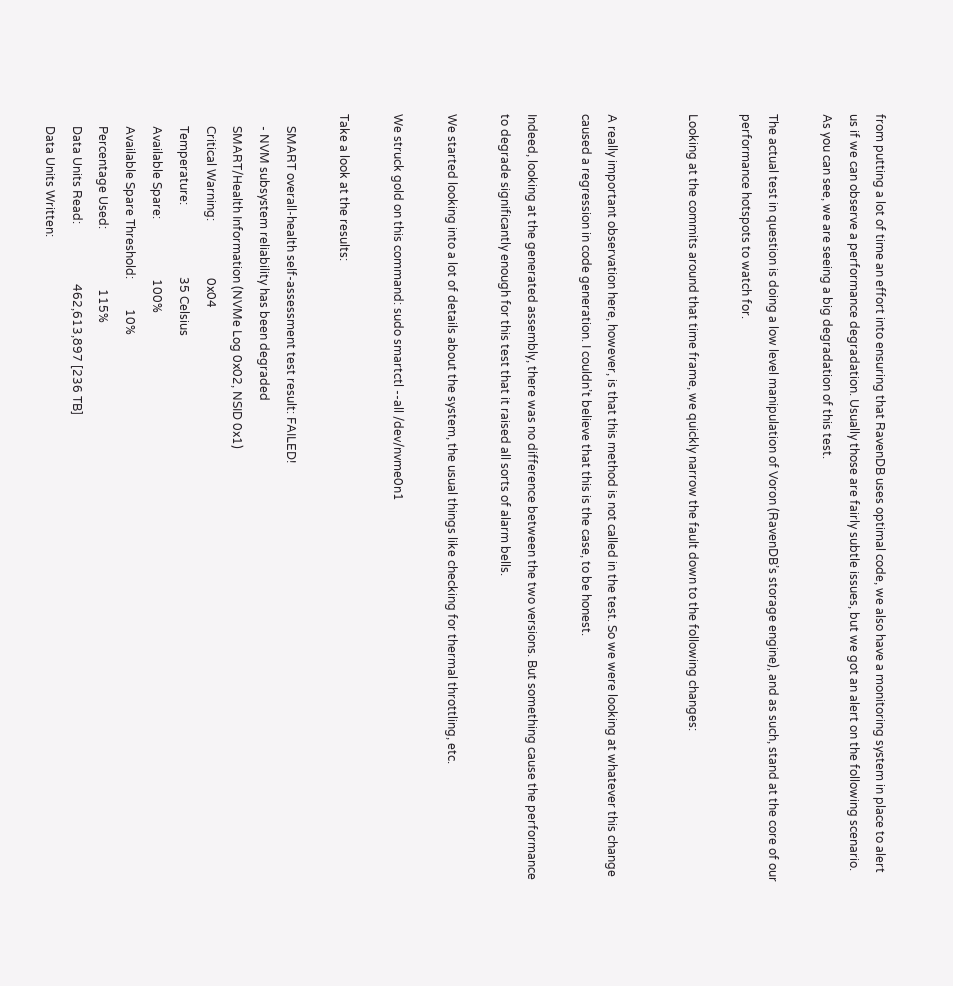from putting a lot of time an effort into ensuring that RavenDB uses optimal code, we also have a monitoring system in place to alert us if we can observe a performance degradation. Usually those are fairly subtle issues, but we got an alert on the following scenario. As you can see, we are seeing a big degradation of this test.

The actual test in question is doing a low level manipulation of Voron (RavenDB’s storage engine), and as such, stand at the core of our performance hotspots to watch for.

Looking at the commits around that time frame, we quickly narrow the fault down to the following changes:


A really important observation here, however, is that this method is not called in the test. So we were looking at whatever this change caused a regression in code generation. I couldn’t believe that this is the case, to be honest.

Indeed, looking at the generated assembly, there was no difference between the two versions. But something cause the performance to degrade significantly enough for this test that it raised all sorts of alarm bells.

We started looking into a lot of details about the system, the usual things like checking for thermal throttling, etc.

We struck gold on this command: sudo smartctl --all /dev/nvme0n1

Take a look at the results:

    SMART overall-health self-assessment test result: FAILED!
    - NVM subsystem reliability has been degraded
    SMART/Health Information (NVMe Log 0x02, NSID 0x1)
    Critical Warning:                   0x04
    Temperature:                        35 Celsius
    Available Spare:                    100%
    Available Spare Threshold:          10%
    Percentage Used:                    115%
    Data Units Read:                    462,613,897 [236 TB]
    Data Units Written: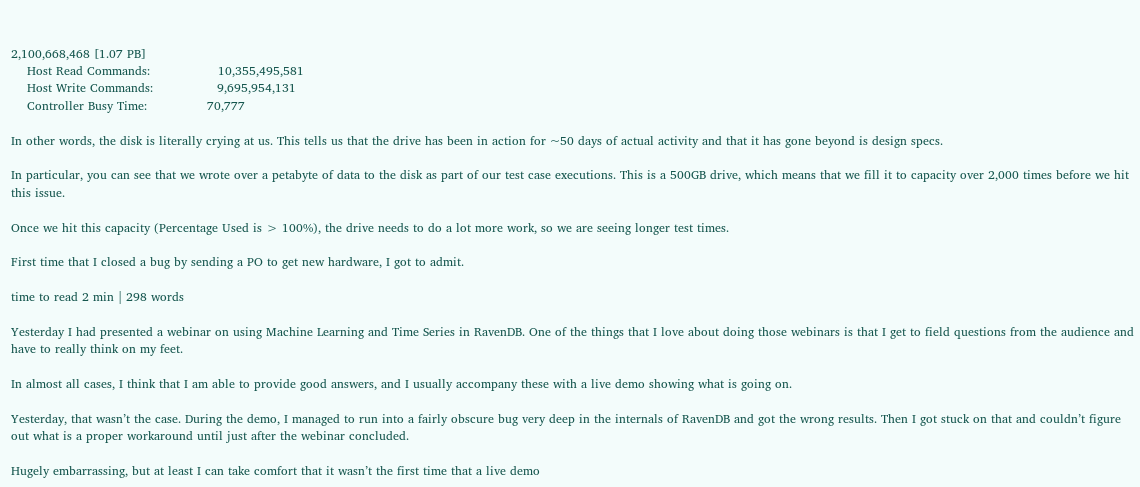2,100,668,468 [1.07 PB]
    Host Read Commands:                 10,355,495,581
    Host Write Commands:                9,695,954,131
    Controller Busy Time:               70,777

In other words, the disk is literally crying at us. This tells us that the drive has been in action for ~50 days of actual activity and that it has gone beyond is design specs.

In particular, you can see that we wrote over a petabyte of data to the disk as part of our test case executions. This is a 500GB drive, which means that we fill it to capacity over 2,000 times before we hit this issue.

Once we hit this capacity (Percentage Used is > 100%), the drive needs to do a lot more work, so we are seeing longer test times.

First time that I closed a bug by sending a PO to get new hardware, I got to admit.

time to read 2 min | 298 words

Yesterday I had presented a webinar on using Machine Learning and Time Series in RavenDB. One of the things that I love about doing those webinars is that I get to field questions from the audience and have to really think on my feet.

In almost all cases, I think that I am able to provide good answers, and I usually accompany these with a live demo showing what is going on.

Yesterday, that wasn’t the case. During the demo, I managed to run into a fairly obscure bug very deep in the internals of RavenDB and got the wrong results. Then I got stuck on that and couldn’t figure out what is a proper workaround until just after the webinar concluded.

Hugely embarrassing, but at least I can take comfort that it wasn’t the first time that a live demo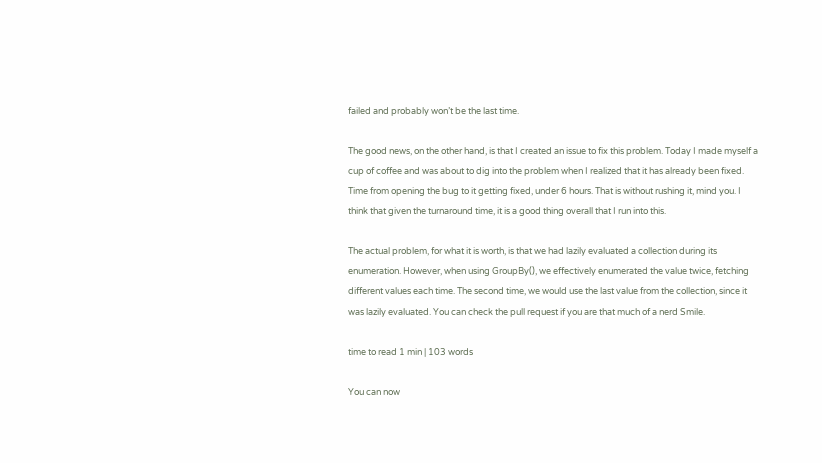failed and probably won’t be the last time.

The good news, on the other hand, is that I created an issue to fix this problem. Today I made myself a cup of coffee and was about to dig into the problem when I realized that it has already been fixed. Time from opening the bug to it getting fixed, under 6 hours. That is without rushing it, mind you. I think that given the turnaround time, it is a good thing overall that I run into this.

The actual problem, for what it is worth, is that we had lazily evaluated a collection during its enumeration. However, when using GroupBy(), we effectively enumerated the value twice, fetching different values each time. The second time, we would use the last value from the collection, since it was lazily evaluated. You can check the pull request if you are that much of a nerd Smile.

time to read 1 min | 103 words

You can now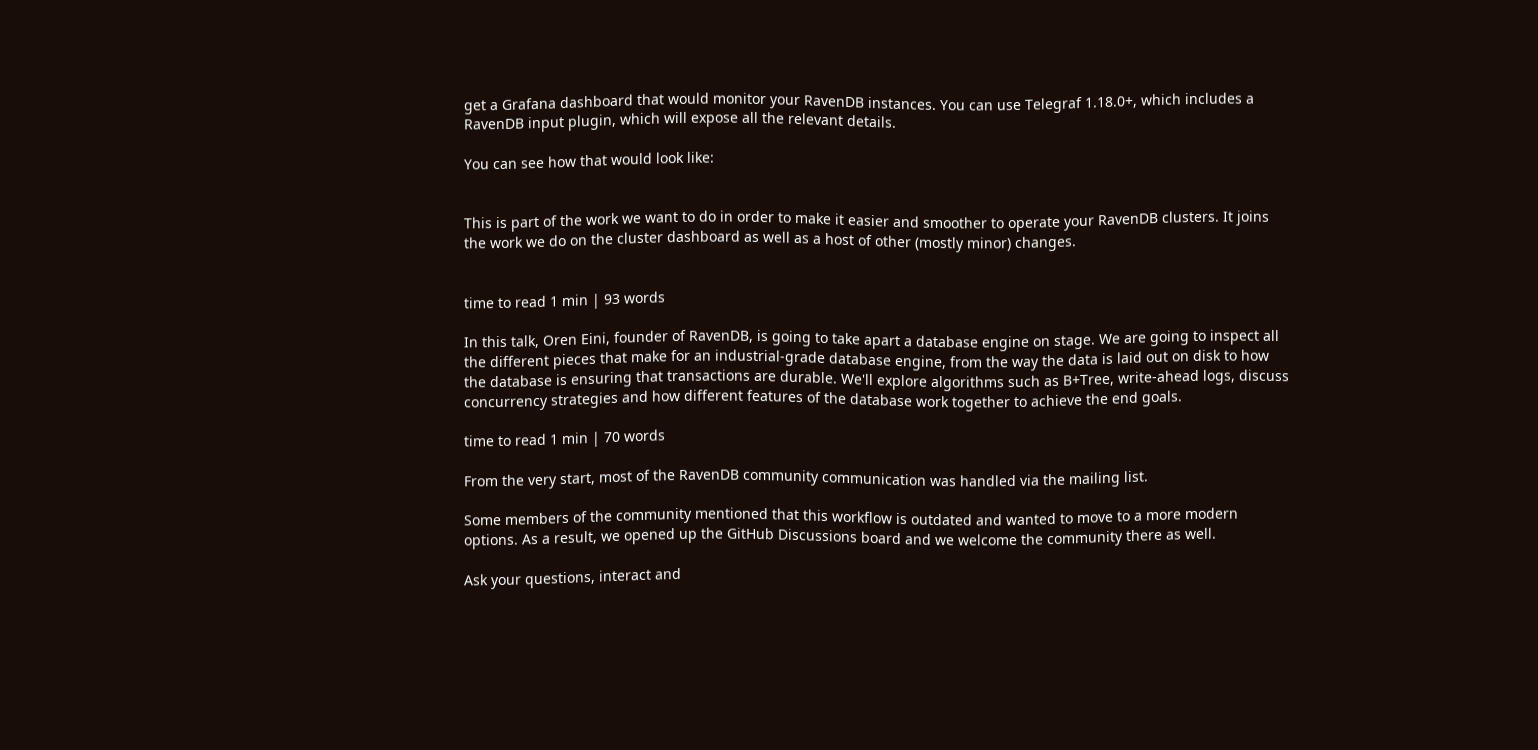get a Grafana dashboard that would monitor your RavenDB instances. You can use Telegraf 1.18.0+, which includes a RavenDB input plugin, which will expose all the relevant details.

You can see how that would look like:


This is part of the work we want to do in order to make it easier and smoother to operate your RavenDB clusters. It joins the work we do on the cluster dashboard as well as a host of other (mostly minor) changes.


time to read 1 min | 93 words

In this talk, Oren Eini, founder of RavenDB, is going to take apart a database engine on stage. We are going to inspect all the different pieces that make for an industrial-grade database engine, from the way the data is laid out on disk to how the database is ensuring that transactions are durable. We'll explore algorithms such as B+Tree, write-ahead logs, discuss concurrency strategies and how different features of the database work together to achieve the end goals.

time to read 1 min | 70 words

From the very start, most of the RavenDB community communication was handled via the mailing list.

Some members of the community mentioned that this workflow is outdated and wanted to move to a more modern options. As a result, we opened up the GitHub Discussions board and we welcome the community there as well.

Ask your questions, interact and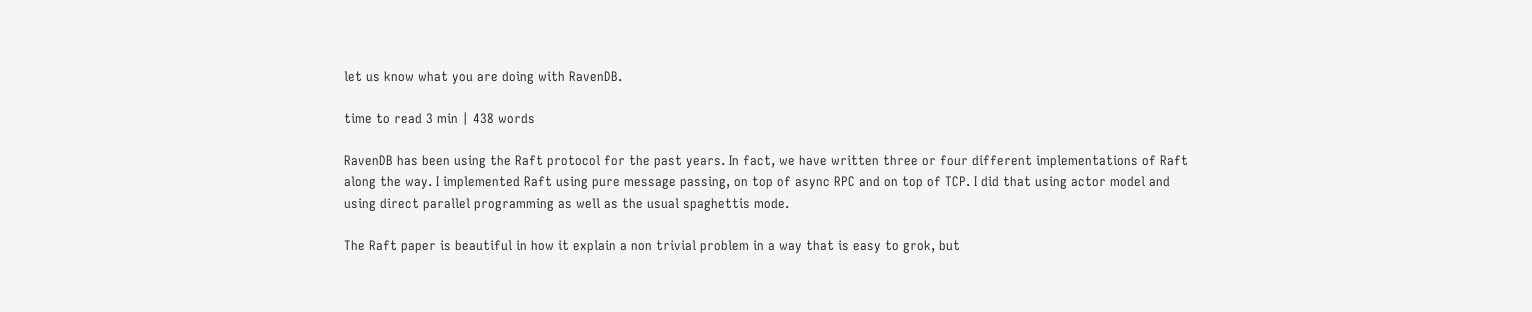let us know what you are doing with RavenDB.

time to read 3 min | 438 words

RavenDB has been using the Raft protocol for the past years. In fact, we have written three or four different implementations of Raft along the way. I implemented Raft using pure message passing, on top of async RPC and on top of TCP. I did that using actor model and using direct parallel programming as well as the usual spaghettis mode.

The Raft paper is beautiful in how it explain a non trivial problem in a way that is easy to grok, but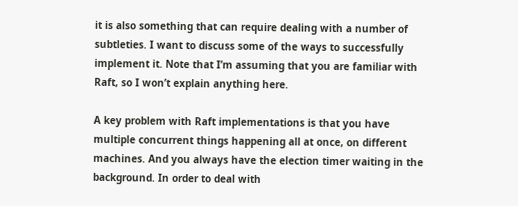it is also something that can require dealing with a number of subtleties. I want to discuss some of the ways to successfully implement it. Note that I’m assuming that you are familiar with Raft, so I won’t explain anything here.

A key problem with Raft implementations is that you have multiple concurrent things happening all at once, on different machines. And you always have the election timer waiting in the background. In order to deal with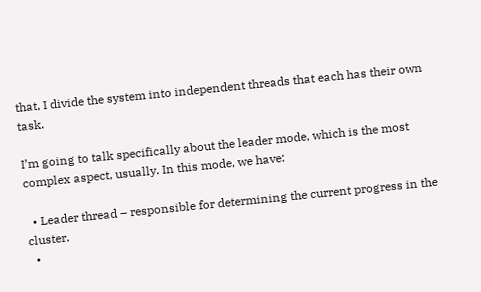that, I divide the system into independent threads that each has their own task.

I’m going to talk specifically about the leader mode, which is the most complex aspect, usually. In this mode, we have:

  • Leader thread – responsible for determining the current progress in the cluster.
  •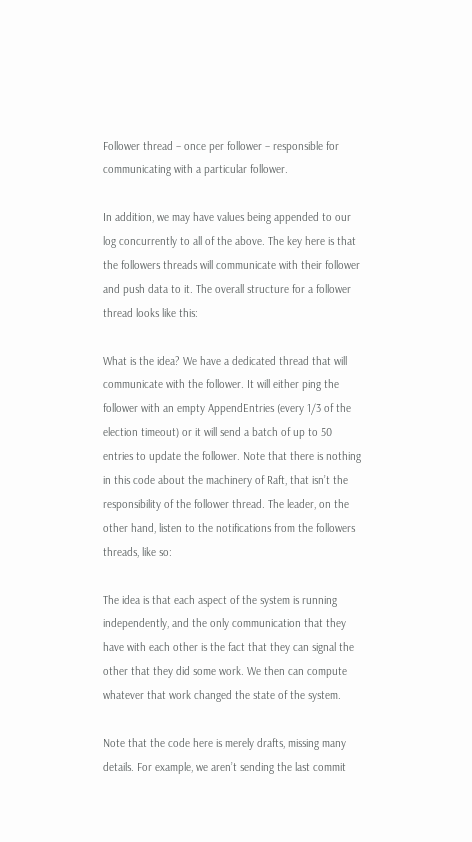Follower thread – once per follower – responsible for communicating with a particular follower.

In addition, we may have values being appended to our log concurrently to all of the above. The key here is that the followers threads will communicate with their follower and push data to it. The overall structure for a follower thread looks like this:

What is the idea? We have a dedicated thread that will communicate with the follower. It will either ping the follower with an empty AppendEntries (every 1/3 of the election timeout) or it will send a batch of up to 50 entries to update the follower. Note that there is nothing in this code about the machinery of Raft, that isn’t the responsibility of the follower thread. The leader, on the other hand, listen to the notifications from the followers threads, like so:

The idea is that each aspect of the system is running independently, and the only communication that they have with each other is the fact that they can signal the other that they did some work. We then can compute whatever that work changed the state of the system.

Note that the code here is merely drafts, missing many details. For example, we aren’t sending the last commit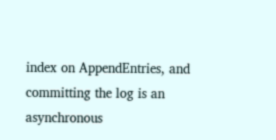index on AppendEntries, and committing the log is an asynchronous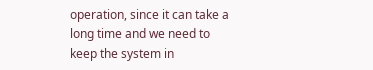operation, since it can take a long time and we need to keep the system in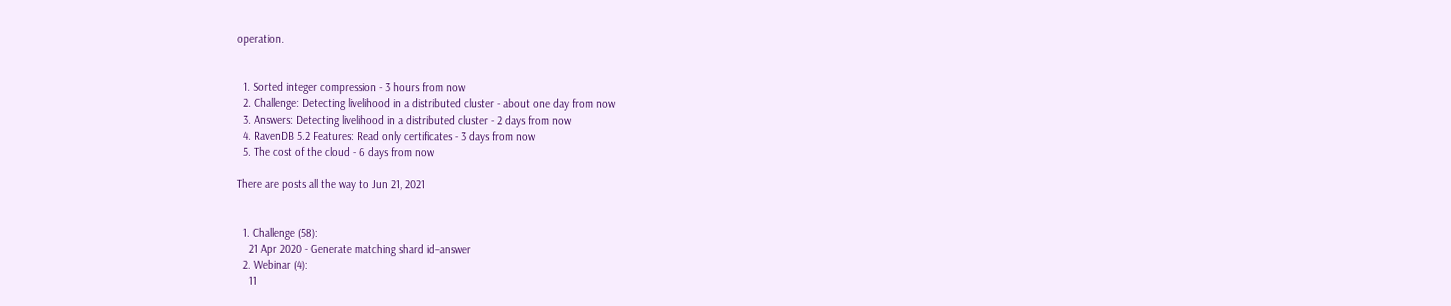operation.


  1. Sorted integer compression - 3 hours from now
  2. Challenge: Detecting livelihood in a distributed cluster - about one day from now
  3. Answers: Detecting livelihood in a distributed cluster - 2 days from now
  4. RavenDB 5.2 Features: Read only certificates - 3 days from now
  5. The cost of the cloud - 6 days from now

There are posts all the way to Jun 21, 2021


  1. Challenge (58):
    21 Apr 2020 - Generate matching shard id–answer
  2. Webinar (4):
    11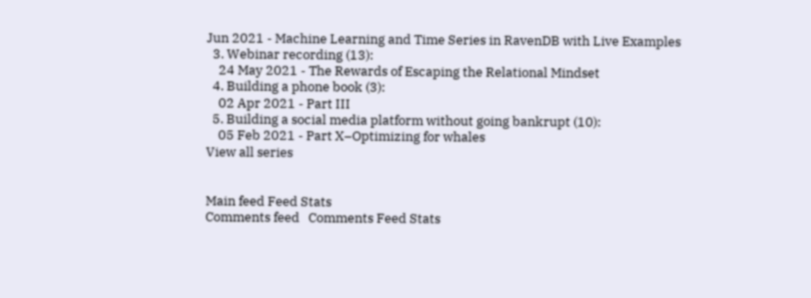Jun 2021 - Machine Learning and Time Series in RavenDB with Live Examples
  3. Webinar recording (13):
    24 May 2021 - The Rewards of Escaping the Relational Mindset
  4. Building a phone book (3):
    02 Apr 2021 - Part III
  5. Building a social media platform without going bankrupt (10):
    05 Feb 2021 - Part X–Optimizing for whales
View all series


Main feed Feed Stats
Comments feed   Comments Feed Stats